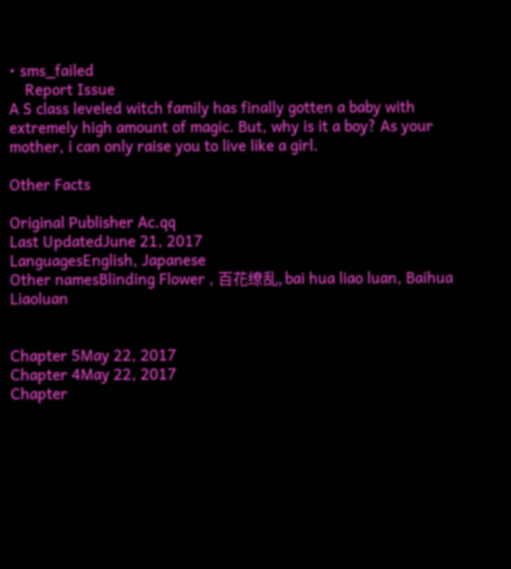• sms_failed
    Report Issue
A S class leveled witch family has finally gotten a baby with extremely high amount of magic. But, why is it a boy? As your mother, i can only raise you to live like a girl.

Other Facts

Original Publisher Ac.qq
Last UpdatedJune 21, 2017
LanguagesEnglish, Japanese
Other namesBlinding Flower , 百花缭乱, bai hua liao luan, Baihua Liaoluan


Chapter 5May 22, 2017
Chapter 4May 22, 2017
Chapter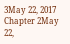3May 22, 2017
Chapter 2May 22,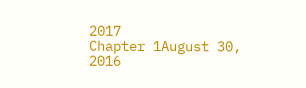2017
Chapter 1August 30, 2016